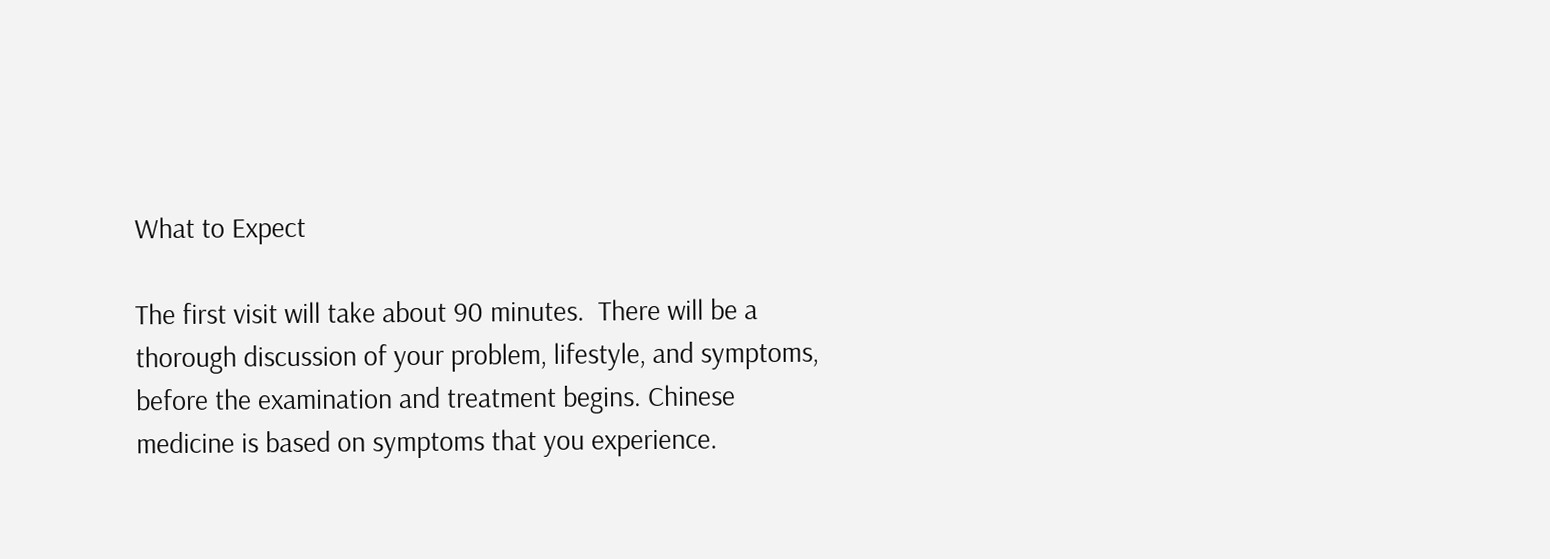What to Expect

The first visit will take about 90 minutes.  There will be a thorough discussion of your problem, lifestyle, and symptoms, before the examination and treatment begins. Chinese medicine is based on symptoms that you experience.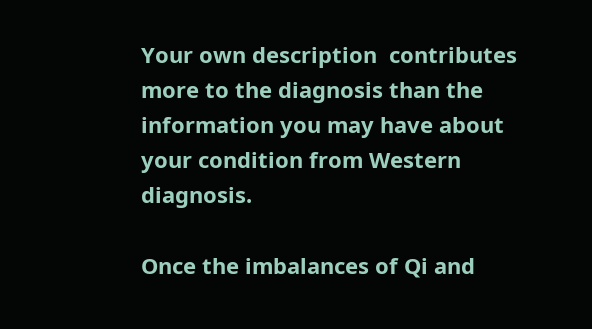Your own description  contributes more to the diagnosis than the information you may have about your condition from Western diagnosis.

Once the imbalances of Qi and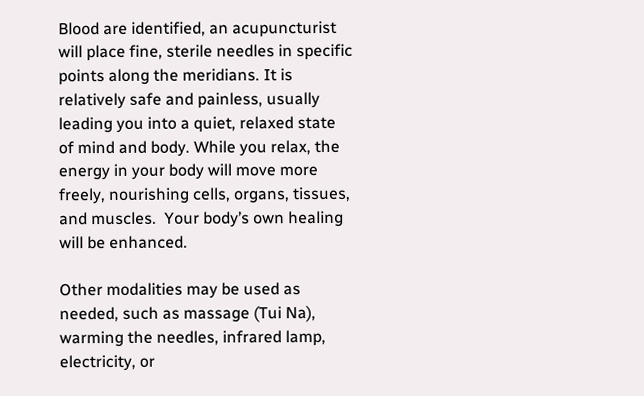Blood are identified, an acupuncturist will place fine, sterile needles in specific points along the meridians. It is relatively safe and painless, usually leading you into a quiet, relaxed state of mind and body. While you relax, the energy in your body will move more freely, nourishing cells, organs, tissues, and muscles.  Your body’s own healing will be enhanced.

Other modalities may be used as needed, such as massage (Tui Na), warming the needles, infrared lamp, electricity, or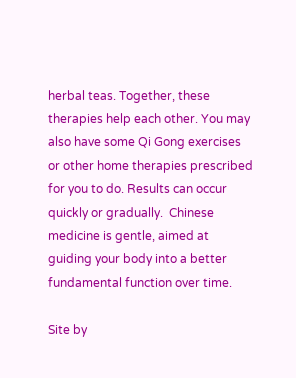herbal teas. Together, these therapies help each other. You may also have some Qi Gong exercises or other home therapies prescribed for you to do. Results can occur quickly or gradually.  Chinese medicine is gentle, aimed at guiding your body into a better fundamental function over time.

Site by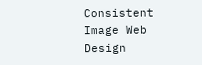Consistent Image Web Design